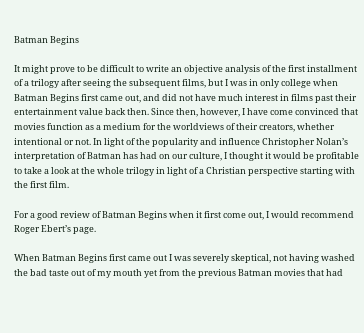Batman Begins

It might prove to be difficult to write an objective analysis of the first installment of a trilogy after seeing the subsequent films, but I was in only college when Batman Begins first came out, and did not have much interest in films past their entertainment value back then. Since then, however, I have come convinced that movies function as a medium for the worldviews of their creators, whether intentional or not. In light of the popularity and influence Christopher Nolan’s interpretation of Batman has had on our culture, I thought it would be profitable to take a look at the whole trilogy in light of a Christian perspective starting with the first film.

For a good review of Batman Begins when it first come out, I would recommend Roger Ebert’s page.

When Batman Begins first came out I was severely skeptical, not having washed the bad taste out of my mouth yet from the previous Batman movies that had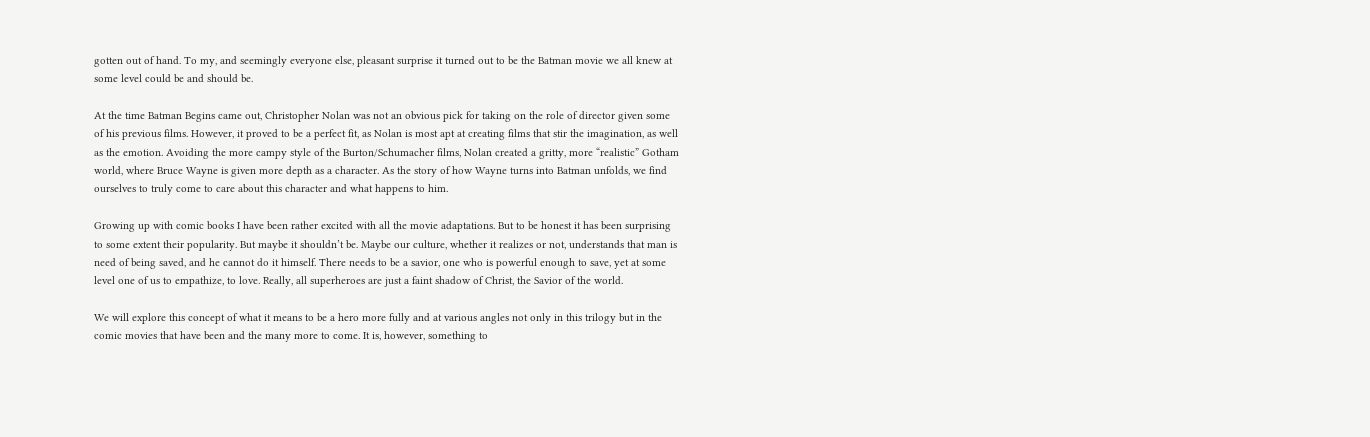gotten out of hand. To my, and seemingly everyone else, pleasant surprise it turned out to be the Batman movie we all knew at some level could be and should be.

At the time Batman Begins came out, Christopher Nolan was not an obvious pick for taking on the role of director given some of his previous films. However, it proved to be a perfect fit, as Nolan is most apt at creating films that stir the imagination, as well as the emotion. Avoiding the more campy style of the Burton/Schumacher films, Nolan created a gritty, more “realistic” Gotham world, where Bruce Wayne is given more depth as a character. As the story of how Wayne turns into Batman unfolds, we find ourselves to truly come to care about this character and what happens to him.

Growing up with comic books I have been rather excited with all the movie adaptations. But to be honest it has been surprising to some extent their popularity. But maybe it shouldn’t be. Maybe our culture, whether it realizes or not, understands that man is need of being saved, and he cannot do it himself. There needs to be a savior, one who is powerful enough to save, yet at some level one of us to empathize, to love. Really, all superheroes are just a faint shadow of Christ, the Savior of the world.

We will explore this concept of what it means to be a hero more fully and at various angles not only in this trilogy but in the comic movies that have been and the many more to come. It is, however, something to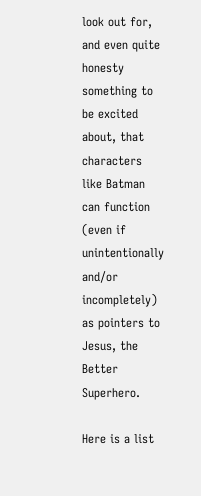look out for, and even quite honesty something to be excited about, that characters like Batman can function (even if unintentionally and/or incompletely) as pointers to Jesus, the Better Superhero.

Here is a list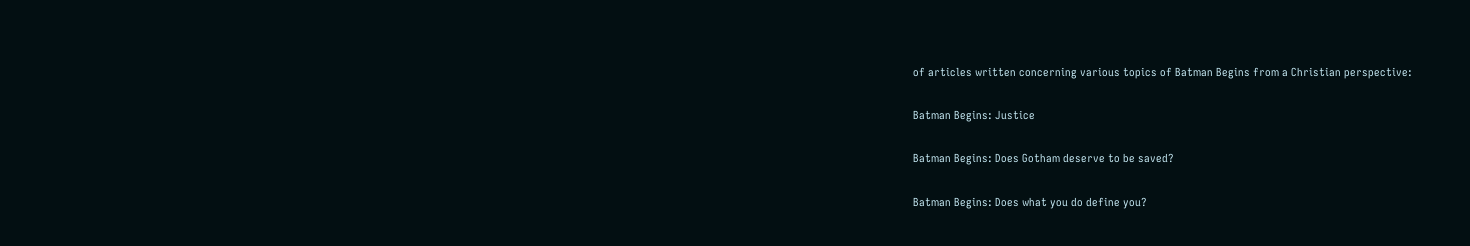of articles written concerning various topics of Batman Begins from a Christian perspective:

Batman Begins: Justice

Batman Begins: Does Gotham deserve to be saved?

Batman Begins: Does what you do define you?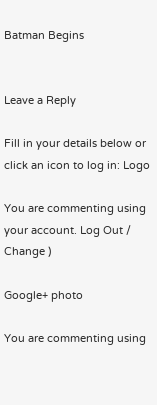Batman Begins


Leave a Reply

Fill in your details below or click an icon to log in: Logo

You are commenting using your account. Log Out /  Change )

Google+ photo

You are commenting using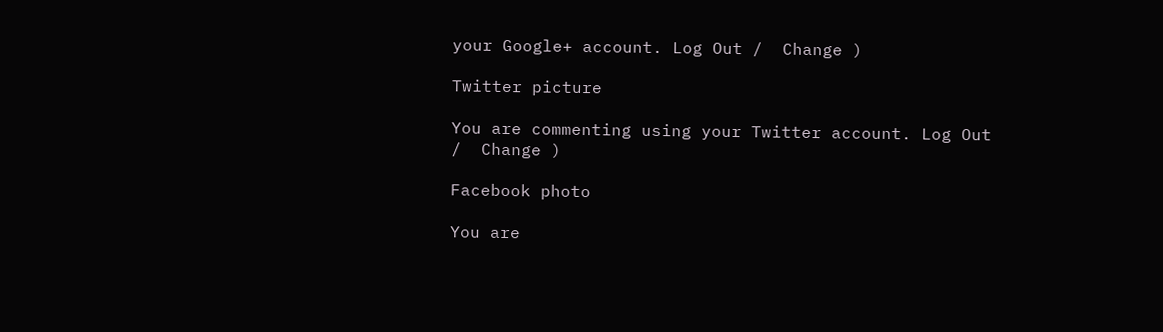your Google+ account. Log Out /  Change )

Twitter picture

You are commenting using your Twitter account. Log Out /  Change )

Facebook photo

You are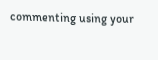commenting using your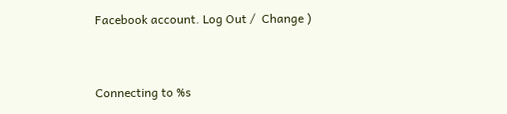Facebook account. Log Out /  Change )


Connecting to %s